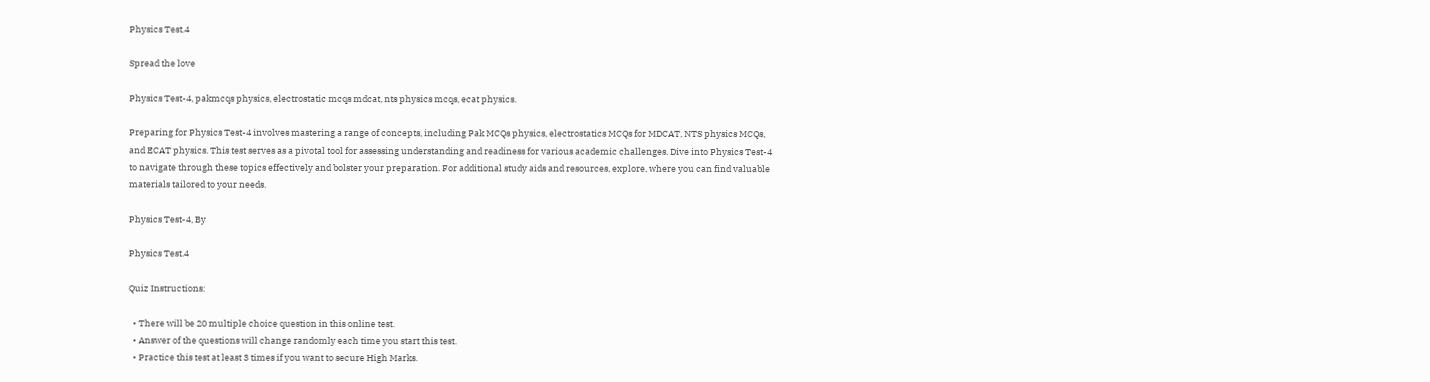Physics Test.4

Spread the love

Physics Test-4, pakmcqs physics, electrostatic mcqs mdcat, nts physics mcqs, ecat physics.

Preparing for Physics Test-4 involves mastering a range of concepts, including Pak MCQs physics, electrostatics MCQs for MDCAT, NTS physics MCQs, and ECAT physics. This test serves as a pivotal tool for assessing understanding and readiness for various academic challenges. Dive into Physics Test-4 to navigate through these topics effectively and bolster your preparation. For additional study aids and resources, explore, where you can find valuable materials tailored to your needs.

Physics Test-4, By

Physics Test.4

Quiz Instructions:

  • There will be 20 multiple choice question in this online test.
  • Answer of the questions will change randomly each time you start this test.
  • Practice this test at least 3 times if you want to secure High Marks.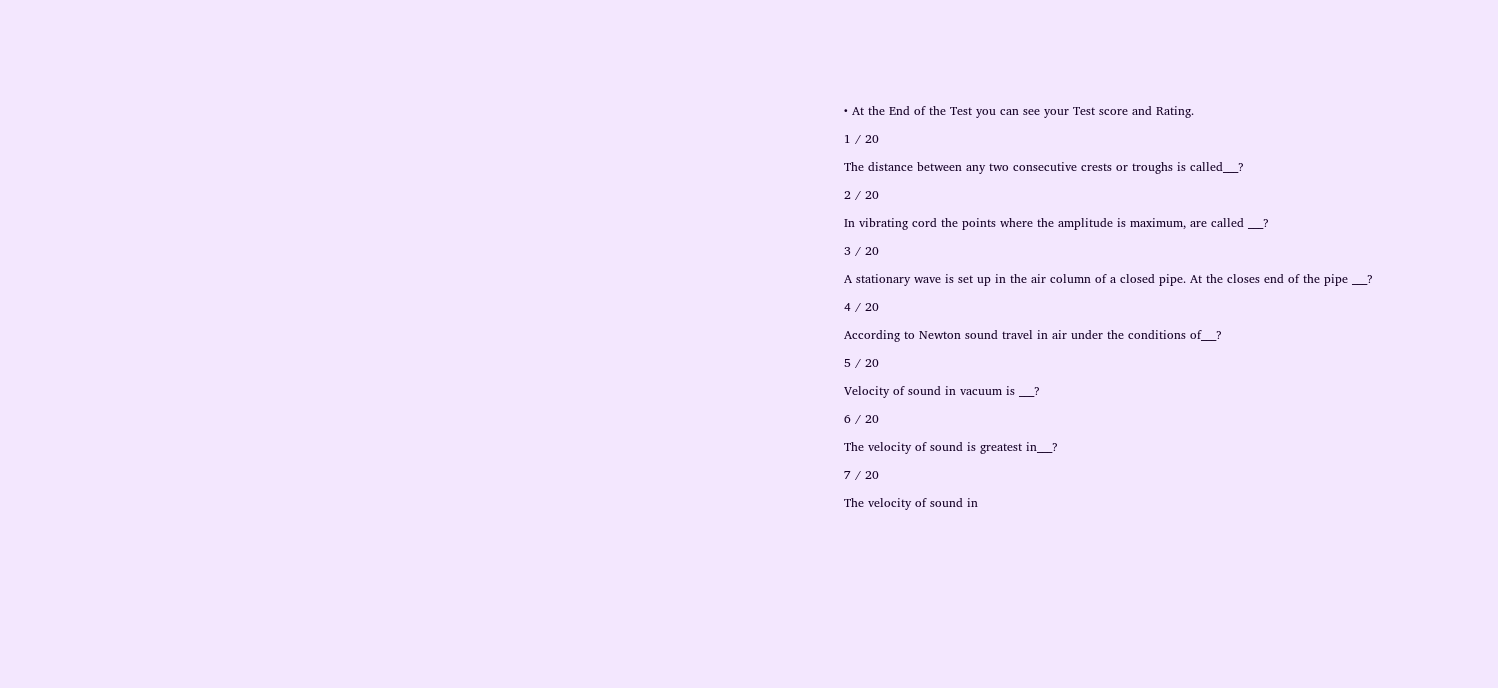• At the End of the Test you can see your Test score and Rating.

1 / 20

The distance between any two consecutive crests or troughs is called___?

2 / 20

In vibrating cord the points where the amplitude is maximum, are called ___?

3 / 20

A stationary wave is set up in the air column of a closed pipe. At the closes end of the pipe ___?

4 / 20

According to Newton sound travel in air under the conditions of___?

5 / 20

Velocity of sound in vacuum is ___?

6 / 20

The velocity of sound is greatest in___?

7 / 20

The velocity of sound in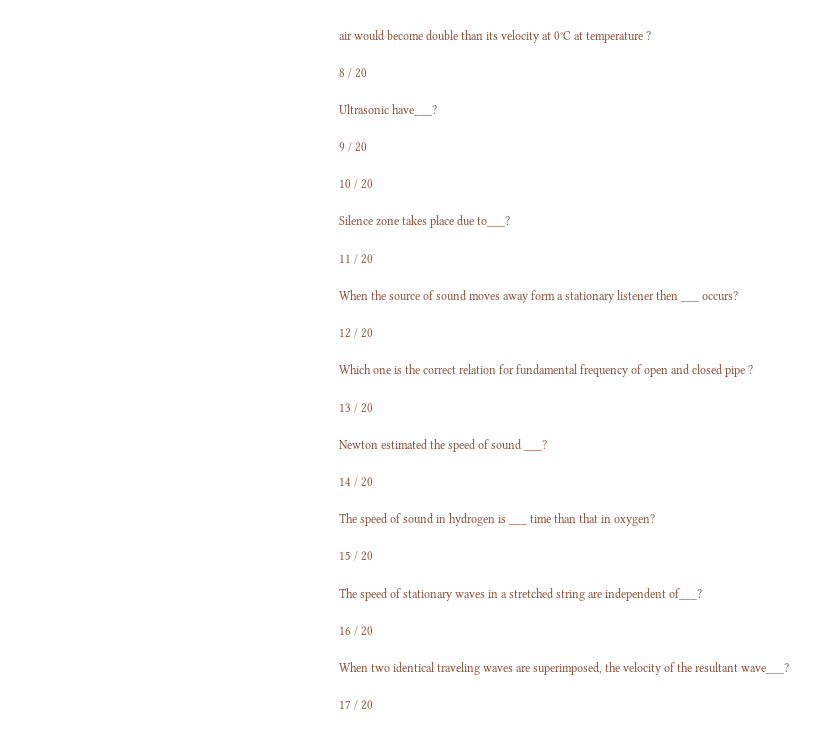air would become double than its velocity at 0°C at temperature ?

8 / 20

Ultrasonic have___?

9 / 20

10 / 20

Silence zone takes place due to___?

11 / 20

When the source of sound moves away form a stationary listener then ___ occurs?

12 / 20

Which one is the correct relation for fundamental frequency of open and closed pipe ?

13 / 20

Newton estimated the speed of sound ___?

14 / 20

The speed of sound in hydrogen is ___ time than that in oxygen?

15 / 20

The speed of stationary waves in a stretched string are independent of___?

16 / 20

When two identical traveling waves are superimposed, the velocity of the resultant wave___?

17 / 20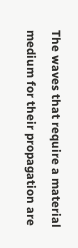The waves that require a material medium for their propagation are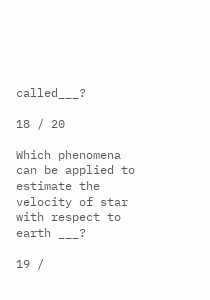called___?

18 / 20

Which phenomena can be applied to estimate the velocity of star with respect to earth ___?

19 /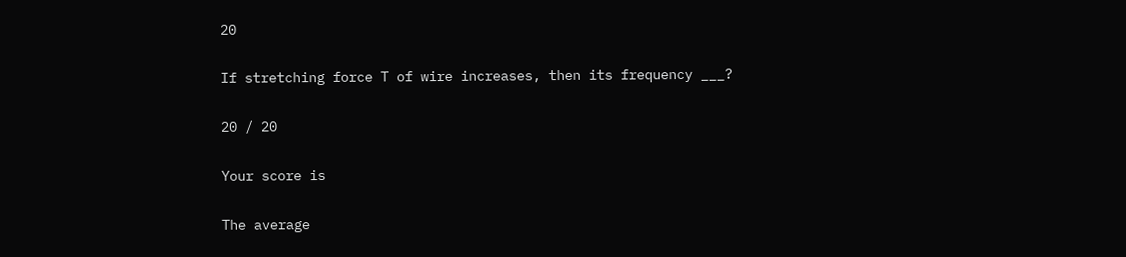20

If stretching force T of wire increases, then its frequency ___?

20 / 20

Your score is

The average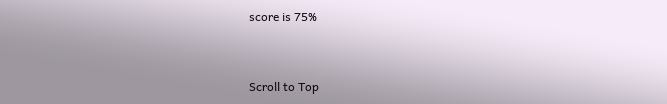score is 75%


Scroll to Top